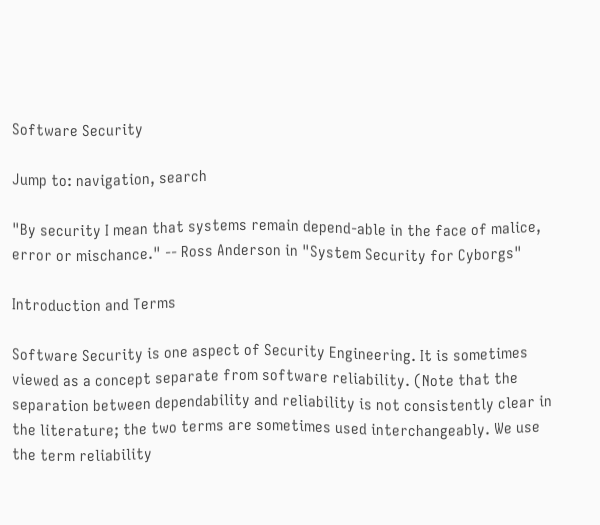Software Security

Jump to: navigation, search

"By security I mean that systems remain depend-able in the face of malice, error or mischance." -- Ross Anderson in "System Security for Cyborgs"

Introduction and Terms

Software Security is one aspect of Security Engineering. It is sometimes viewed as a concept separate from software reliability. (Note that the separation between dependability and reliability is not consistently clear in the literature; the two terms are sometimes used interchangeably. We use the term reliability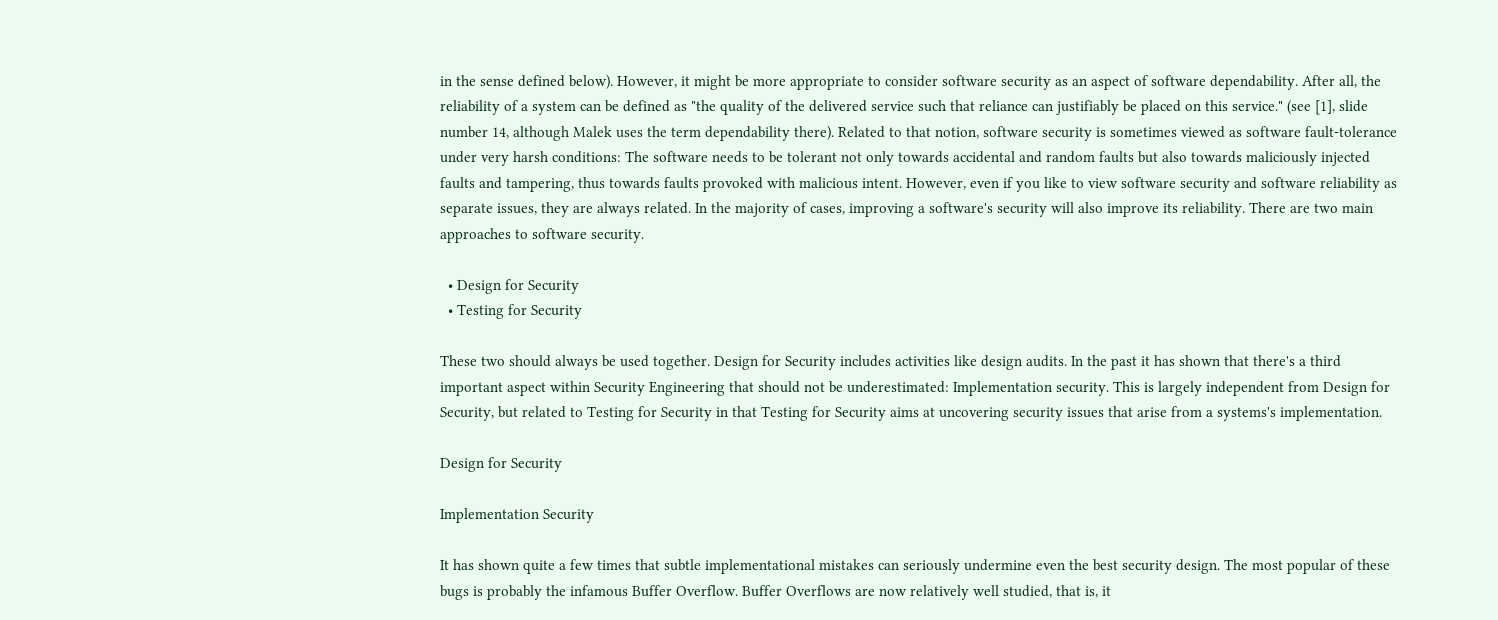in the sense defined below). However, it might be more appropriate to consider software security as an aspect of software dependability. After all, the reliability of a system can be defined as "the quality of the delivered service such that reliance can justifiably be placed on this service." (see [1], slide number 14, although Malek uses the term dependability there). Related to that notion, software security is sometimes viewed as software fault-tolerance under very harsh conditions: The software needs to be tolerant not only towards accidental and random faults but also towards maliciously injected faults and tampering, thus towards faults provoked with malicious intent. However, even if you like to view software security and software reliability as separate issues, they are always related. In the majority of cases, improving a software's security will also improve its reliability. There are two main approaches to software security.

  • Design for Security
  • Testing for Security

These two should always be used together. Design for Security includes activities like design audits. In the past it has shown that there's a third important aspect within Security Engineering that should not be underestimated: Implementation security. This is largely independent from Design for Security, but related to Testing for Security in that Testing for Security aims at uncovering security issues that arise from a systems's implementation.

Design for Security

Implementation Security

It has shown quite a few times that subtle implementational mistakes can seriously undermine even the best security design. The most popular of these bugs is probably the infamous Buffer Overflow. Buffer Overflows are now relatively well studied, that is, it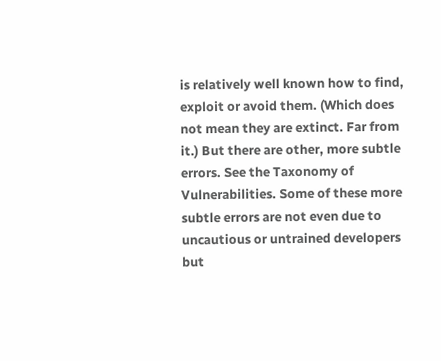is relatively well known how to find, exploit or avoid them. (Which does not mean they are extinct. Far from it.) But there are other, more subtle errors. See the Taxonomy of Vulnerabilities. Some of these more subtle errors are not even due to uncautious or untrained developers but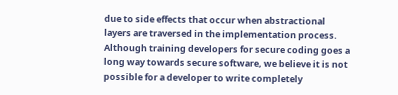due to side effects that occur when abstractional layers are traversed in the implementation process. Although training developers for secure coding goes a long way towards secure software, we believe it is not possible for a developer to write completely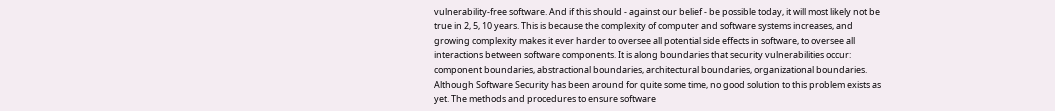vulnerability-free software. And if this should - against our belief - be possible today, it will most likely not be true in 2, 5, 10 years. This is because the complexity of computer and software systems increases, and growing complexity makes it ever harder to oversee all potential side effects in software, to oversee all interactions between software components. It is along boundaries that security vulnerabilities occur: component boundaries, abstractional boundaries, architectural boundaries, organizational boundaries. Although Software Security has been around for quite some time, no good solution to this problem exists as yet. The methods and procedures to ensure software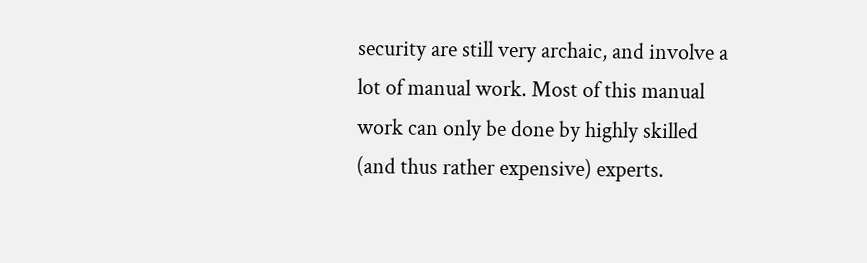security are still very archaic, and involve a lot of manual work. Most of this manual work can only be done by highly skilled (and thus rather expensive) experts.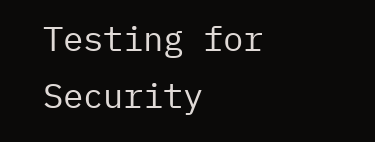Testing for Security